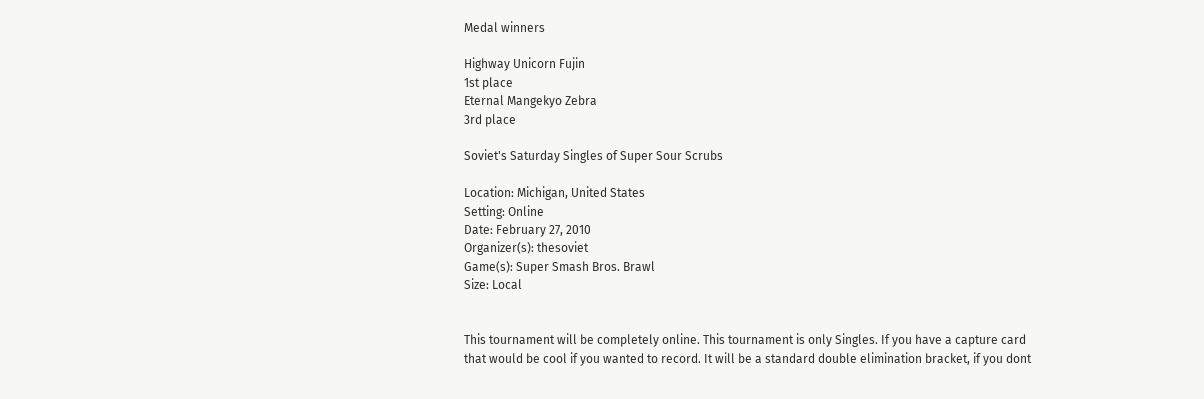Medal winners

Highway Unicorn Fujin
1st place
Eternal Mangekyo Zebra
3rd place

Soviet's Saturday Singles of Super Sour Scrubs

Location: Michigan, United States
Setting: Online
Date: February 27, 2010
Organizer(s): thesoviet
Game(s): Super Smash Bros. Brawl
Size: Local


This tournament will be completely online. This tournament is only Singles. If you have a capture card that would be cool if you wanted to record. It will be a standard double elimination bracket, if you dont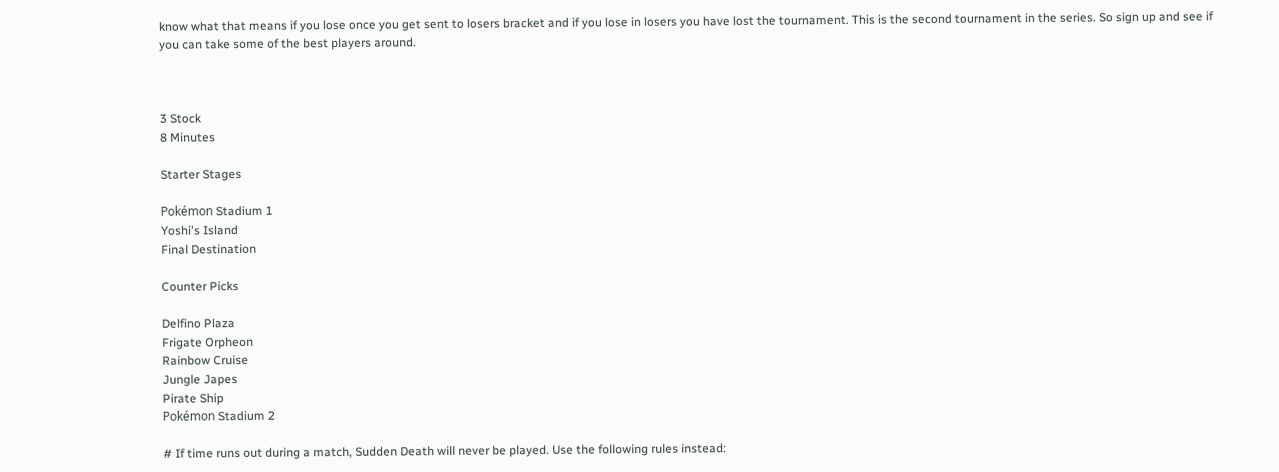know what that means if you lose once you get sent to losers bracket and if you lose in losers you have lost the tournament. This is the second tournament in the series. So sign up and see if you can take some of the best players around.



3 Stock
8 Minutes

Starter Stages

Pokémon Stadium 1
Yoshi's Island
Final Destination

Counter Picks

Delfino Plaza
Frigate Orpheon
Rainbow Cruise
Jungle Japes
Pirate Ship
Pokémon Stadium 2

# If time runs out during a match, Sudden Death will never be played. Use the following rules instead: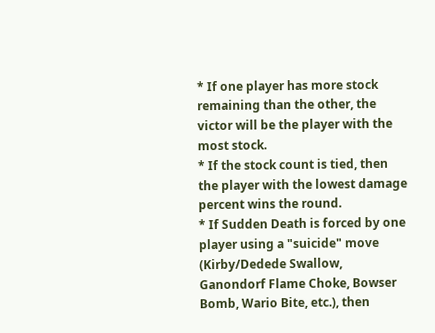* If one player has more stock remaining than the other, the victor will be the player with the most stock.
* If the stock count is tied, then the player with the lowest damage percent wins the round.
* If Sudden Death is forced by one player using a "suicide" move (Kirby/Dedede Swallow, Ganondorf Flame Choke, Bowser Bomb, Wario Bite, etc.), then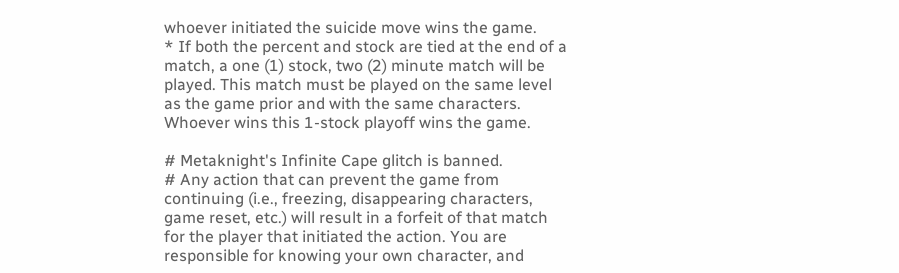whoever initiated the suicide move wins the game.
* If both the percent and stock are tied at the end of a match, a one (1) stock, two (2) minute match will be played. This match must be played on the same level as the game prior and with the same characters. Whoever wins this 1-stock playoff wins the game.

# Metaknight's Infinite Cape glitch is banned.
# Any action that can prevent the game from continuing (i.e., freezing, disappearing characters, game reset, etc.) will result in a forfeit of that match for the player that initiated the action. You are responsible for knowing your own character, and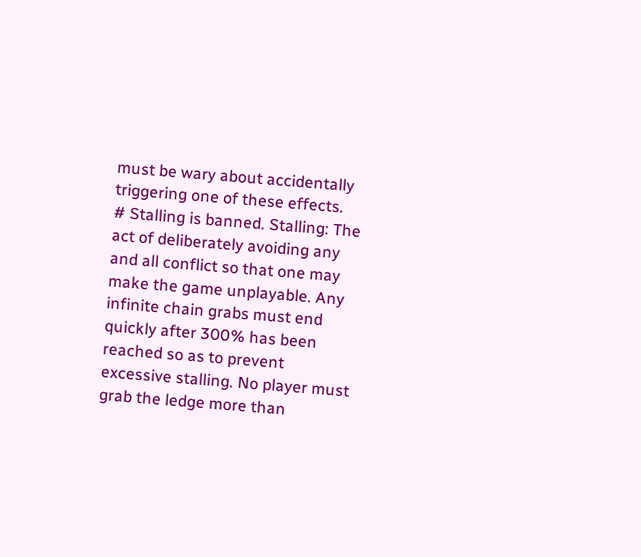must be wary about accidentally triggering one of these effects.
# Stalling is banned. Stalling: The act of deliberately avoiding any and all conflict so that one may make the game unplayable. Any infinite chain grabs must end quickly after 300% has been reached so as to prevent excessive stalling. No player must grab the ledge more than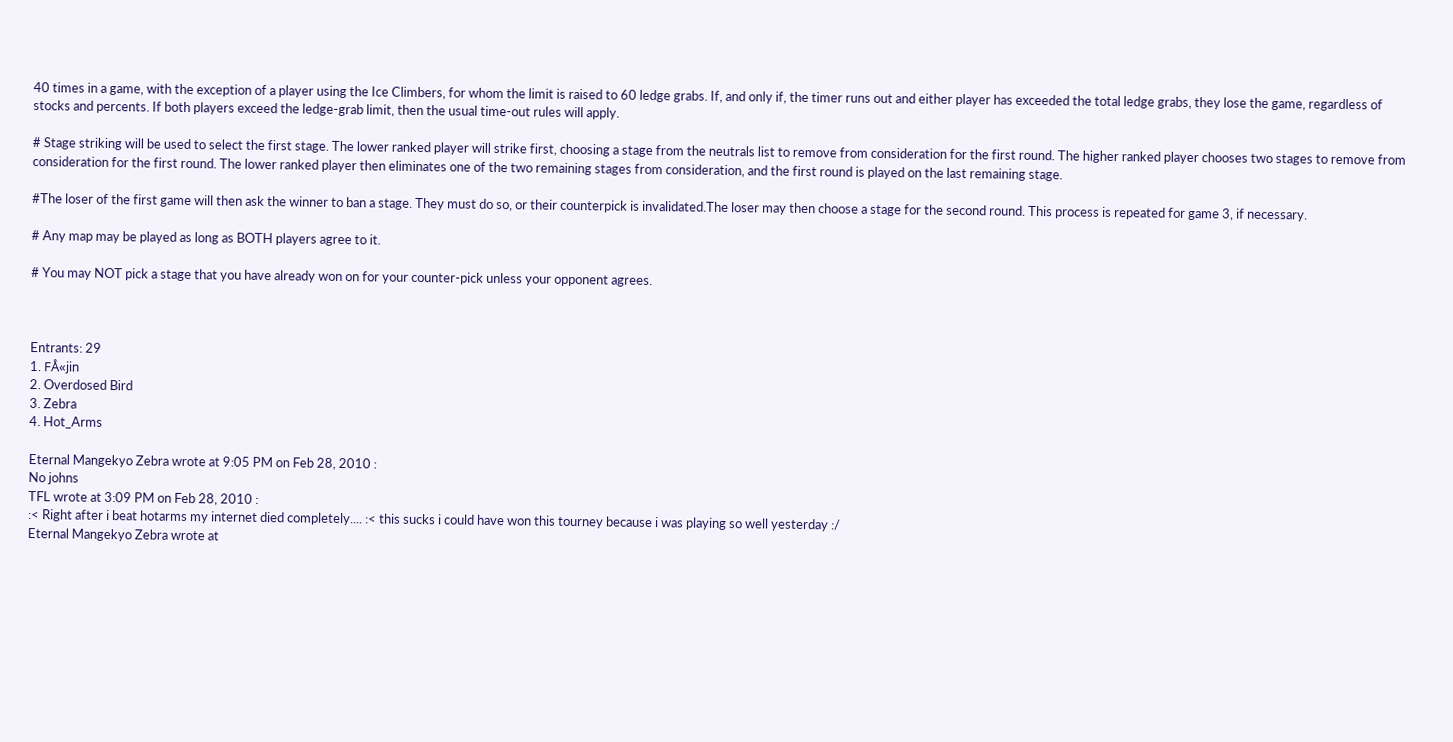40 times in a game, with the exception of a player using the Ice Climbers, for whom the limit is raised to 60 ledge grabs. If, and only if, the timer runs out and either player has exceeded the total ledge grabs, they lose the game, regardless of stocks and percents. If both players exceed the ledge-grab limit, then the usual time-out rules will apply.

# Stage striking will be used to select the first stage. The lower ranked player will strike first, choosing a stage from the neutrals list to remove from consideration for the first round. The higher ranked player chooses two stages to remove from consideration for the first round. The lower ranked player then eliminates one of the two remaining stages from consideration, and the first round is played on the last remaining stage.

#The loser of the first game will then ask the winner to ban a stage. They must do so, or their counterpick is invalidated.The loser may then choose a stage for the second round. This process is repeated for game 3, if necessary.

# Any map may be played as long as BOTH players agree to it.

# You may NOT pick a stage that you have already won on for your counter-pick unless your opponent agrees.



Entrants: 29
1. FÅ«jin
2. Overdosed Bird
3. Zebra
4. Hot_Arms

Eternal Mangekyo Zebra wrote at 9:05 PM on Feb 28, 2010 :
No johns
TFL wrote at 3:09 PM on Feb 28, 2010 :
:< Right after i beat hotarms my internet died completely.... :< this sucks i could have won this tourney because i was playing so well yesterday :/
Eternal Mangekyo Zebra wrote at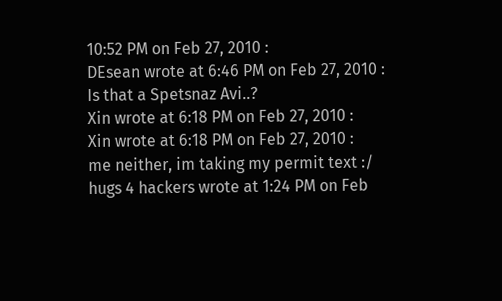10:52 PM on Feb 27, 2010 :
DEsean wrote at 6:46 PM on Feb 27, 2010 :
Is that a Spetsnaz Avi..?
Xin wrote at 6:18 PM on Feb 27, 2010 :
Xin wrote at 6:18 PM on Feb 27, 2010 :
me neither, im taking my permit text :/
hugs 4 hackers wrote at 1:24 PM on Feb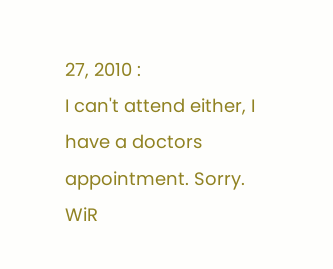27, 2010 :
I can't attend either, I have a doctors appointment. Sorry.
WiR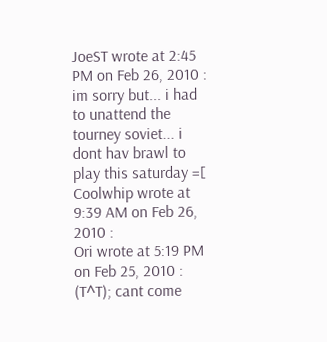JoeST wrote at 2:45 PM on Feb 26, 2010 :
im sorry but... i had to unattend the tourney soviet... i dont hav brawl to play this saturday =[
Coolwhip wrote at 9:39 AM on Feb 26, 2010 :
Ori wrote at 5:19 PM on Feb 25, 2010 :
(T^T); cant come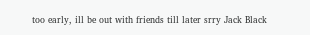too early, ill be out with friends till later srry Jack Black